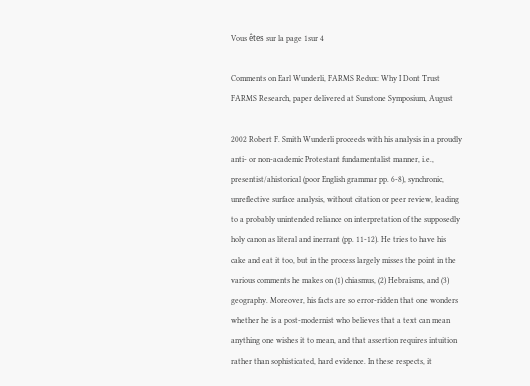Vous êtes sur la page 1sur 4

Comments on Earl Wunderli, FARMS Redux: Why I Dont Trust FARMS Research, paper delivered at Sunstone Symposium, August

2002 Robert F. Smith Wunderli proceeds with his analysis in a proudly anti- or non-academic Protestant fundamentalist manner, i.e., presentist/ahistorical (poor English grammar pp. 6-8), synchronic, unreflective surface analysis, without citation or peer review, leading to a probably unintended reliance on interpretation of the supposedly holy canon as literal and inerrant (pp. 11-12). He tries to have his cake and eat it too, but in the process largely misses the point in the various comments he makes on (1) chiasmus, (2) Hebraisms, and (3) geography. Moreover, his facts are so error-ridden that one wonders whether he is a post-modernist who believes that a text can mean anything one wishes it to mean, and that assertion requires intuition rather than sophisticated, hard evidence. In these respects, it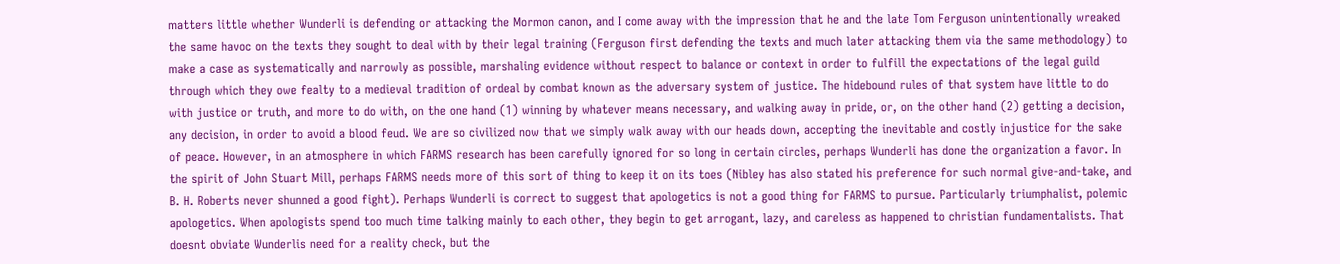matters little whether Wunderli is defending or attacking the Mormon canon, and I come away with the impression that he and the late Tom Ferguson unintentionally wreaked the same havoc on the texts they sought to deal with by their legal training (Ferguson first defending the texts and much later attacking them via the same methodology) to make a case as systematically and narrowly as possible, marshaling evidence without respect to balance or context in order to fulfill the expectations of the legal guild through which they owe fealty to a medieval tradition of ordeal by combat known as the adversary system of justice. The hidebound rules of that system have little to do with justice or truth, and more to do with, on the one hand (1) winning by whatever means necessary, and walking away in pride, or, on the other hand (2) getting a decision, any decision, in order to avoid a blood feud. We are so civilized now that we simply walk away with our heads down, accepting the inevitable and costly injustice for the sake of peace. However, in an atmosphere in which FARMS research has been carefully ignored for so long in certain circles, perhaps Wunderli has done the organization a favor. In the spirit of John Stuart Mill, perhaps FARMS needs more of this sort of thing to keep it on its toes (Nibley has also stated his preference for such normal give-and-take, and B. H. Roberts never shunned a good fight). Perhaps Wunderli is correct to suggest that apologetics is not a good thing for FARMS to pursue. Particularly triumphalist, polemic apologetics. When apologists spend too much time talking mainly to each other, they begin to get arrogant, lazy, and careless as happened to christian fundamentalists. That doesnt obviate Wunderlis need for a reality check, but the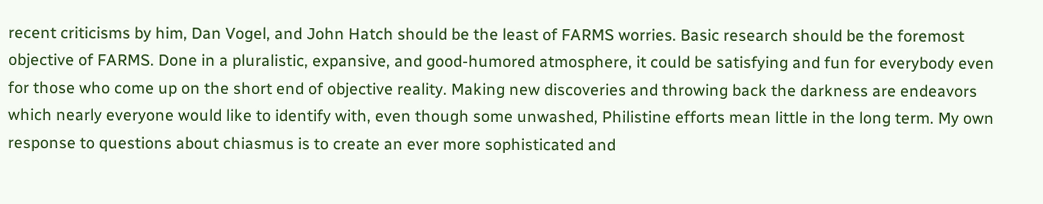recent criticisms by him, Dan Vogel, and John Hatch should be the least of FARMS worries. Basic research should be the foremost objective of FARMS. Done in a pluralistic, expansive, and good-humored atmosphere, it could be satisfying and fun for everybody even for those who come up on the short end of objective reality. Making new discoveries and throwing back the darkness are endeavors which nearly everyone would like to identify with, even though some unwashed, Philistine efforts mean little in the long term. My own response to questions about chiasmus is to create an ever more sophisticated and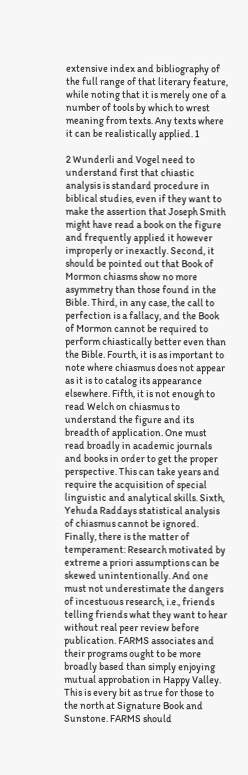extensive index and bibliography of the full range of that literary feature, while noting that it is merely one of a number of tools by which to wrest meaning from texts. Any texts where it can be realistically applied. 1

2 Wunderli and Vogel need to understand first that chiastic analysis is standard procedure in biblical studies, even if they want to make the assertion that Joseph Smith might have read a book on the figure and frequently applied it however improperly or inexactly. Second, it should be pointed out that Book of Mormon chiasms show no more asymmetry than those found in the Bible. Third, in any case, the call to perfection is a fallacy, and the Book of Mormon cannot be required to perform chiastically better even than the Bible. Fourth, it is as important to note where chiasmus does not appear as it is to catalog its appearance elsewhere. Fifth, it is not enough to read Welch on chiasmus to understand the figure and its breadth of application. One must read broadly in academic journals and books in order to get the proper perspective. This can take years and require the acquisition of special linguistic and analytical skills. Sixth, Yehuda Raddays statistical analysis of chiasmus cannot be ignored. Finally, there is the matter of temperament: Research motivated by extreme a priori assumptions can be skewed unintentionally. And one must not underestimate the dangers of incestuous research, i.e., friends telling friends what they want to hear without real peer review before publication. FARMS associates and their programs ought to be more broadly based than simply enjoying mutual approbation in Happy Valley. This is every bit as true for those to the north at Signature Book and Sunstone. FARMS should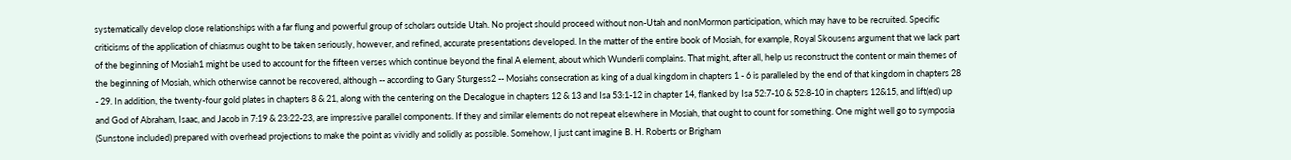systematically develop close relationships with a far flung and powerful group of scholars outside Utah. No project should proceed without non-Utah and nonMormon participation, which may have to be recruited. Specific criticisms of the application of chiasmus ought to be taken seriously, however, and refined, accurate presentations developed. In the matter of the entire book of Mosiah, for example, Royal Skousens argument that we lack part of the beginning of Mosiah1 might be used to account for the fifteen verses which continue beyond the final A element, about which Wunderli complains. That might, after all, help us reconstruct the content or main themes of the beginning of Mosiah, which otherwise cannot be recovered, although -- according to Gary Sturgess2 -- Mosiahs consecration as king of a dual kingdom in chapters 1 - 6 is paralleled by the end of that kingdom in chapters 28 - 29. In addition, the twenty-four gold plates in chapters 8 & 21, along with the centering on the Decalogue in chapters 12 & 13 and Isa 53:1-12 in chapter 14, flanked by Isa 52:7-10 & 52:8-10 in chapters 12&15, and lift(ed) up and God of Abraham, Isaac, and Jacob in 7:19 & 23:22-23, are impressive parallel components. If they and similar elements do not repeat elsewhere in Mosiah, that ought to count for something. One might well go to symposia (Sunstone included) prepared with overhead projections to make the point as vividly and solidly as possible. Somehow, I just cant imagine B. H. Roberts or Brigham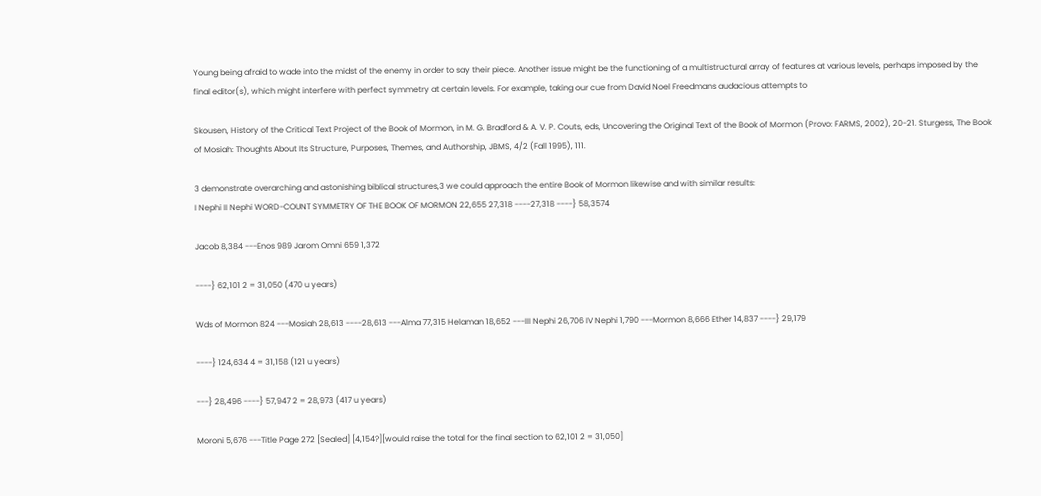Young being afraid to wade into the midst of the enemy in order to say their piece. Another issue might be the functioning of a multistructural array of features at various levels, perhaps imposed by the final editor(s), which might interfere with perfect symmetry at certain levels. For example, taking our cue from David Noel Freedmans audacious attempts to

Skousen, History of the Critical Text Project of the Book of Mormon, in M. G. Bradford & A. V. P. Couts, eds, Uncovering the Original Text of the Book of Mormon (Provo: FARMS, 2002), 20-21. Sturgess, The Book of Mosiah: Thoughts About Its Structure, Purposes, Themes, and Authorship, JBMS, 4/2 (Fall 1995), 111.

3 demonstrate overarching and astonishing biblical structures,3 we could approach the entire Book of Mormon likewise and with similar results:
I Nephi II Nephi WORD-COUNT SYMMETRY OF THE BOOK OF MORMON 22,655 27,318 ----27,318 ----} 58,3574

Jacob 8,384 ---Enos 989 Jarom Omni 659 1,372

----} 62,101 2 = 31,050 (470 u years)

Wds of Mormon 824 ---Mosiah 28,613 ----28,613 ---Alma 77,315 Helaman 18,652 ---III Nephi 26,706 IV Nephi 1,790 ---Mormon 8,666 Ether 14,837 ----} 29,179

----} 124,634 4 = 31,158 (121 u years)

---} 28,496 ----} 57,947 2 = 28,973 (417 u years)

Moroni 5,676 ---Title Page 272 [Sealed] [4,154?][would raise the total for the final section to 62,101 2 = 31,050]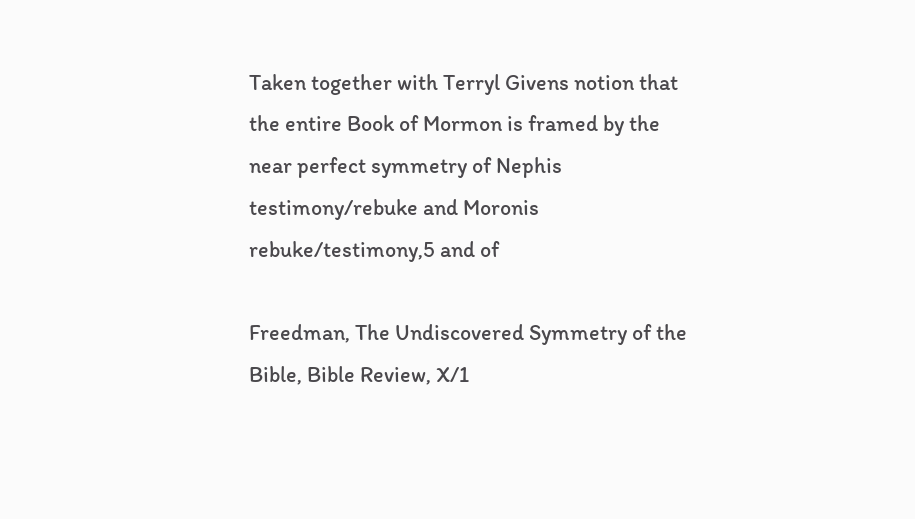Taken together with Terryl Givens notion that the entire Book of Mormon is framed by the near perfect symmetry of Nephis testimony/rebuke and Moronis rebuke/testimony,5 and of

Freedman, The Undiscovered Symmetry of the Bible, Bible Review, X/1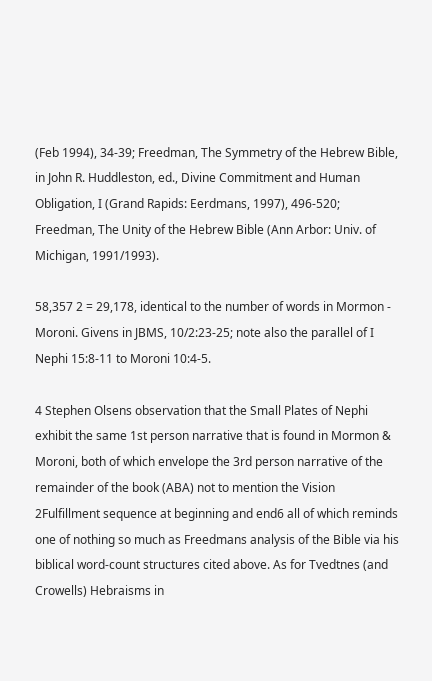(Feb 1994), 34-39; Freedman, The Symmetry of the Hebrew Bible, in John R. Huddleston, ed., Divine Commitment and Human Obligation, I (Grand Rapids: Eerdmans, 1997), 496-520; Freedman, The Unity of the Hebrew Bible (Ann Arbor: Univ. of Michigan, 1991/1993).

58,357 2 = 29,178, identical to the number of words in Mormon - Moroni. Givens in JBMS, 10/2:23-25; note also the parallel of I Nephi 15:8-11 to Moroni 10:4-5.

4 Stephen Olsens observation that the Small Plates of Nephi exhibit the same 1st person narrative that is found in Mormon & Moroni, both of which envelope the 3rd person narrative of the remainder of the book (ABA) not to mention the Vision 2Fulfillment sequence at beginning and end6 all of which reminds one of nothing so much as Freedmans analysis of the Bible via his biblical word-count structures cited above. As for Tvedtnes (and Crowells) Hebraisms in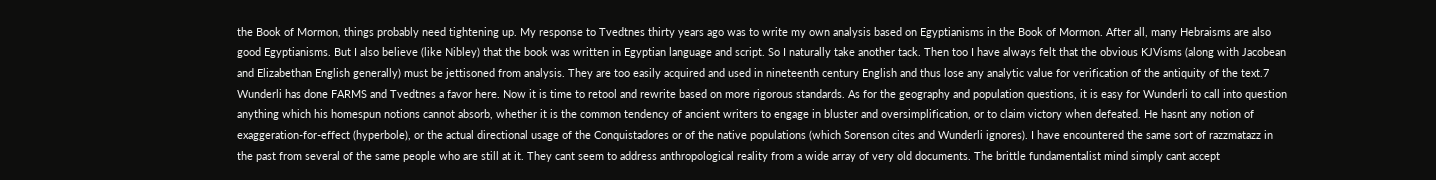the Book of Mormon, things probably need tightening up. My response to Tvedtnes thirty years ago was to write my own analysis based on Egyptianisms in the Book of Mormon. After all, many Hebraisms are also good Egyptianisms. But I also believe (like Nibley) that the book was written in Egyptian language and script. So I naturally take another tack. Then too I have always felt that the obvious KJVisms (along with Jacobean and Elizabethan English generally) must be jettisoned from analysis. They are too easily acquired and used in nineteenth century English and thus lose any analytic value for verification of the antiquity of the text.7 Wunderli has done FARMS and Tvedtnes a favor here. Now it is time to retool and rewrite based on more rigorous standards. As for the geography and population questions, it is easy for Wunderli to call into question anything which his homespun notions cannot absorb, whether it is the common tendency of ancient writers to engage in bluster and oversimplification, or to claim victory when defeated. He hasnt any notion of exaggeration-for-effect (hyperbole), or the actual directional usage of the Conquistadores or of the native populations (which Sorenson cites and Wunderli ignores). I have encountered the same sort of razzmatazz in the past from several of the same people who are still at it. They cant seem to address anthropological reality from a wide array of very old documents. The brittle fundamentalist mind simply cant accept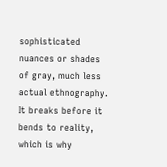sophisticated nuances or shades of gray, much less actual ethnography. It breaks before it bends to reality, which is why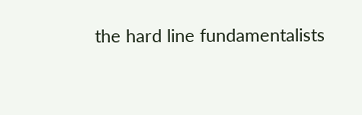the hard line fundamentalists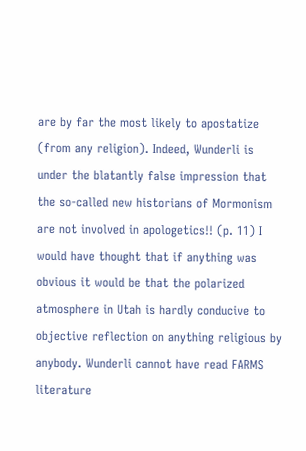are by far the most likely to apostatize (from any religion). Indeed, Wunderli is under the blatantly false impression that the so-called new historians of Mormonism are not involved in apologetics!! (p. 11) I would have thought that if anything was obvious it would be that the polarized atmosphere in Utah is hardly conducive to objective reflection on anything religious by anybody. Wunderli cannot have read FARMS literature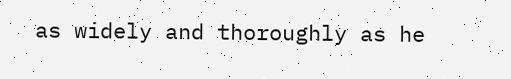as widely and thoroughly as he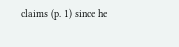claims (p. 1) since he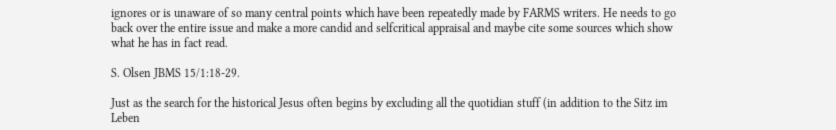ignores or is unaware of so many central points which have been repeatedly made by FARMS writers. He needs to go back over the entire issue and make a more candid and selfcritical appraisal and maybe cite some sources which show what he has in fact read.

S. Olsen JBMS 15/1:18-29.

Just as the search for the historical Jesus often begins by excluding all the quotidian stuff (in addition to the Sitz im Leben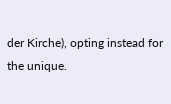der Kirche), opting instead for the unique.